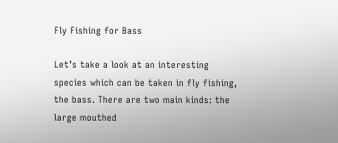Fly Fishing for Bass

Let’s take a look at an interesting species which can be taken in fly fishing, the bass. There are two main kinds: the large mouthed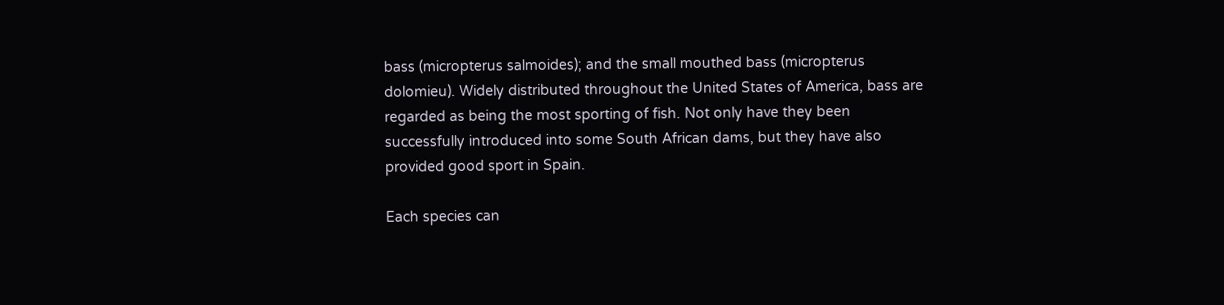bass (micropterus salmoides); and the small mouthed bass (micropterus dolomieu). Widely distributed throughout the United States of America, bass are regarded as being the most sporting of fish. Not only have they been successfully introduced into some South African dams, but they have also provided good sport in Spain.

Each species can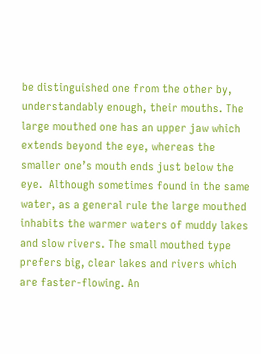be distinguished one from the other by, understandably enough, their mouths. The large mouthed one has an upper jaw which extends beyond the eye, whereas the smaller one’s mouth ends just below the eye.  Although sometimes found in the same water, as a general rule the large mouthed inhabits the warmer waters of muddy lakes and slow rivers. The small mouthed type prefers big, clear lakes and rivers which are faster-flowing. An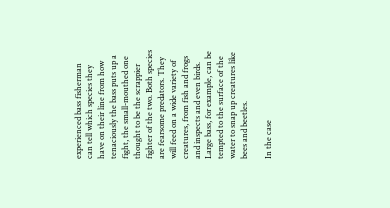experienced bass fisherman can tell which species they have on their line from how tenaciously the bass puts up a fight, the small-mouthed one thought to be the scrappier fighter of the two. Both species are fearsome predators. They will feed on a wide variety of creatures, from fish and frogs and inspects and even birds. Large bass, for example, can be tempted to the surface of the water to snap up creatures like bees and beetles.

In the case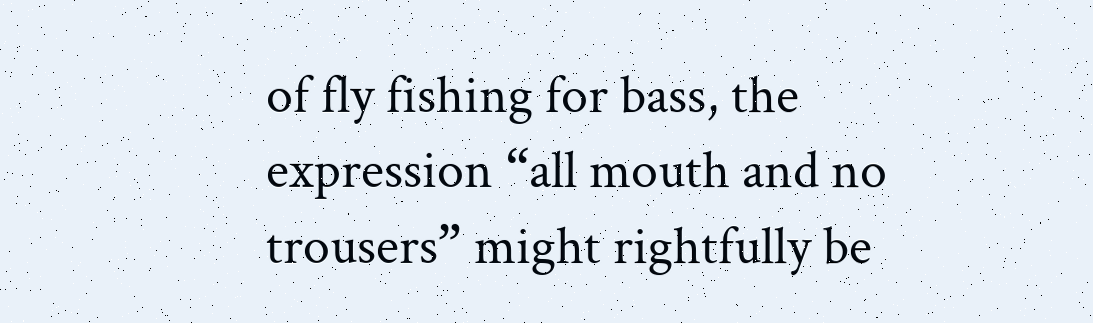of fly fishing for bass, the expression “all mouth and no trousers” might rightfully be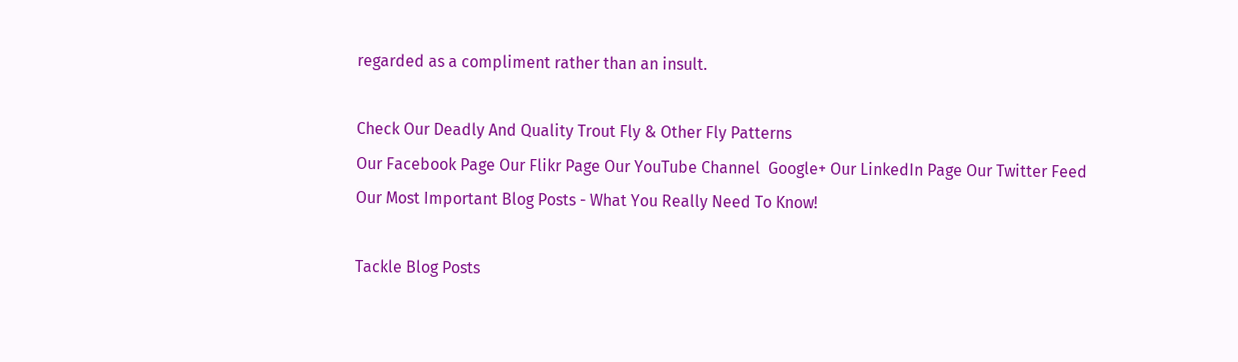regarded as a compliment rather than an insult.

Check Our Deadly And Quality Trout Fly & Other Fly Patterns
Our Facebook Page Our Flikr Page Our YouTube Channel  Google+ Our LinkedIn Page Our Twitter Feed
Our Most Important Blog Posts - What You Really Need To Know!

Tackle Blog Posts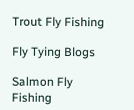Trout Fly Fishing

Fly Tying Blogs

Salmon Fly Fishing